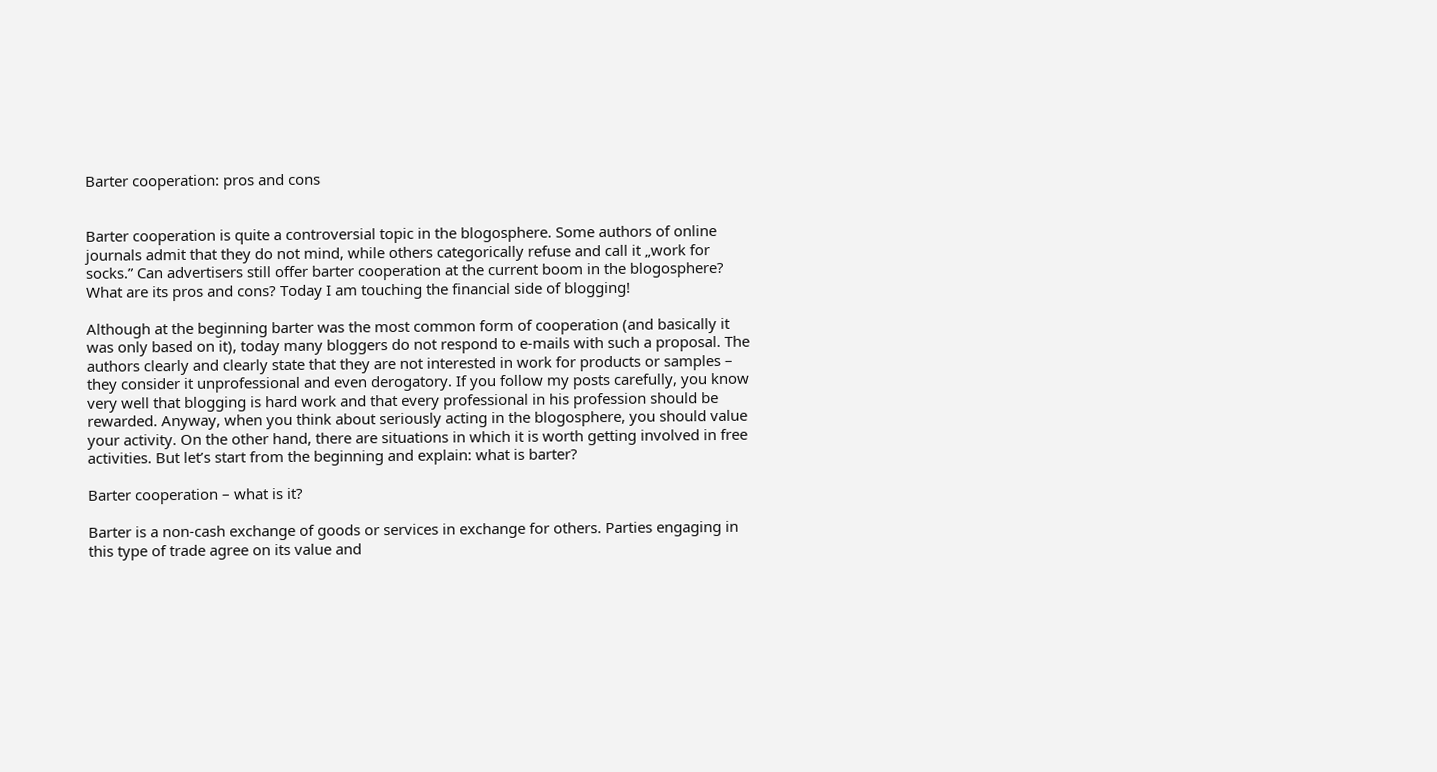Barter cooperation: pros and cons


Barter cooperation is quite a controversial topic in the blogosphere. Some authors of online journals admit that they do not mind, while others categorically refuse and call it „work for socks.” Can advertisers still offer barter cooperation at the current boom in the blogosphere? What are its pros and cons? Today I am touching the financial side of blogging!

Although at the beginning barter was the most common form of cooperation (and basically it was only based on it), today many bloggers do not respond to e-mails with such a proposal. The authors clearly and clearly state that they are not interested in work for products or samples – they consider it unprofessional and even derogatory. If you follow my posts carefully, you know very well that blogging is hard work and that every professional in his profession should be rewarded. Anyway, when you think about seriously acting in the blogosphere, you should value your activity. On the other hand, there are situations in which it is worth getting involved in free activities. But let’s start from the beginning and explain: what is barter?

Barter cooperation – what is it?

Barter is a non-cash exchange of goods or services in exchange for others. Parties engaging in this type of trade agree on its value and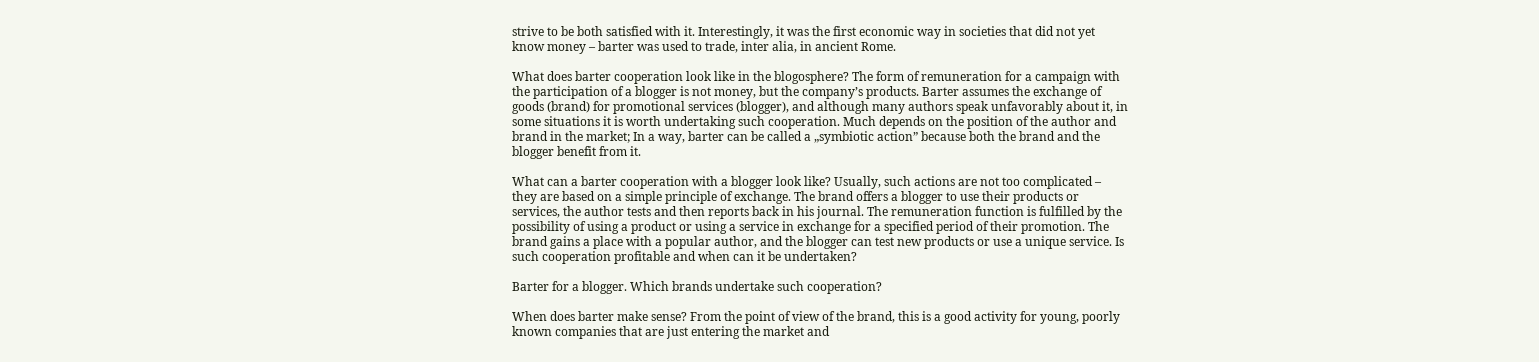strive to be both satisfied with it. Interestingly, it was the first economic way in societies that did not yet know money – barter was used to trade, inter alia, in ancient Rome.

What does barter cooperation look like in the blogosphere? The form of remuneration for a campaign with the participation of a blogger is not money, but the company’s products. Barter assumes the exchange of goods (brand) for promotional services (blogger), and although many authors speak unfavorably about it, in some situations it is worth undertaking such cooperation. Much depends on the position of the author and brand in the market; In a way, barter can be called a „symbiotic action” because both the brand and the blogger benefit from it.

What can a barter cooperation with a blogger look like? Usually, such actions are not too complicated – they are based on a simple principle of exchange. The brand offers a blogger to use their products or services, the author tests and then reports back in his journal. The remuneration function is fulfilled by the possibility of using a product or using a service in exchange for a specified period of their promotion. The brand gains a place with a popular author, and the blogger can test new products or use a unique service. Is such cooperation profitable and when can it be undertaken?

Barter for a blogger. Which brands undertake such cooperation?

When does barter make sense? From the point of view of the brand, this is a good activity for young, poorly known companies that are just entering the market and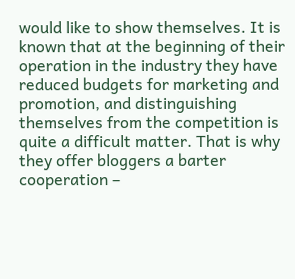would like to show themselves. It is known that at the beginning of their operation in the industry they have reduced budgets for marketing and promotion, and distinguishing themselves from the competition is quite a difficult matter. That is why they offer bloggers a barter cooperation –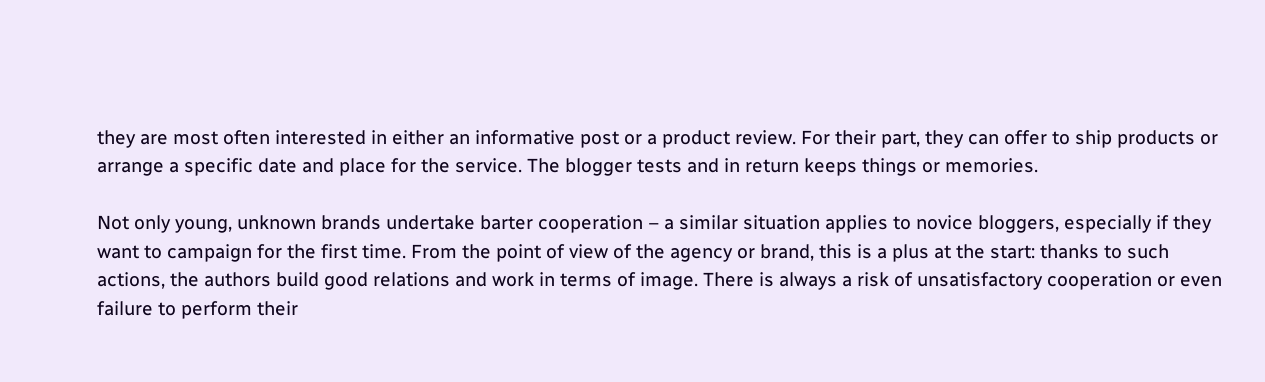they are most often interested in either an informative post or a product review. For their part, they can offer to ship products or arrange a specific date and place for the service. The blogger tests and in return keeps things or memories.

Not only young, unknown brands undertake barter cooperation – a similar situation applies to novice bloggers, especially if they want to campaign for the first time. From the point of view of the agency or brand, this is a plus at the start: thanks to such actions, the authors build good relations and work in terms of image. There is always a risk of unsatisfactory cooperation or even failure to perform their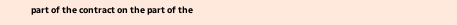part of the contract on the part of the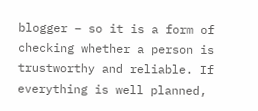blogger – so it is a form of checking whether a person is trustworthy and reliable. If everything is well planned,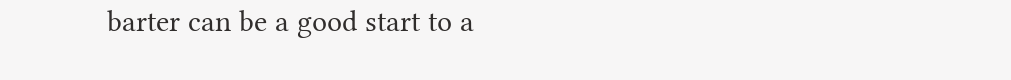barter can be a good start to a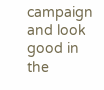campaign and look good in the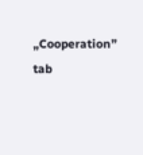„Cooperation” tab